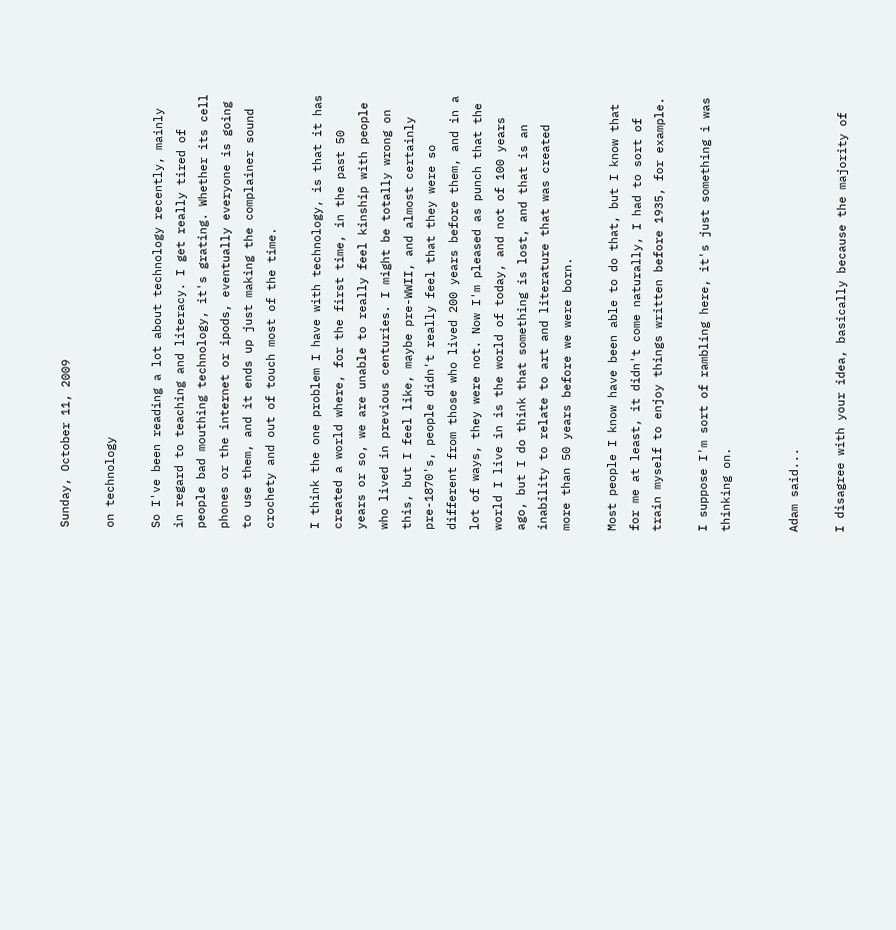Sunday, October 11, 2009

on technology

So I've been reading a lot about technology recently, mainly in regard to teaching and literacy. I get really tired of people bad mouthing technology, it's grating. Whether its cell phones or the internet or ipods, eventually everyone is going to use them, and it ends up just making the complainer sound crochety and out of touch most of the time.

I think the one problem I have with technology, is that it has created a world where, for the first time, in the past 50 years or so, we are unable to really feel kinship with people who lived in previous centuries. I might be totally wrong on this, but I feel like, maybe pre-WWII, and almost certainly pre-1870's, people didn't really feel that they were so different from those who lived 200 years before them, and in a lot of ways, they were not. Now I'm pleased as punch that the world I live in is the world of today, and not of 100 years ago, but I do think that something is lost, and that is an inability to relate to art and literature that was created more than 50 years before we were born.

Most people I know have been able to do that, but I know that for me at least, it didn't come naturally, I had to sort of train myself to enjoy things written before 1935, for example.

I suppose I'm sort of rambling here, it's just something i was thinking on.


Adam said...

I disagree with your idea, basically because the majority of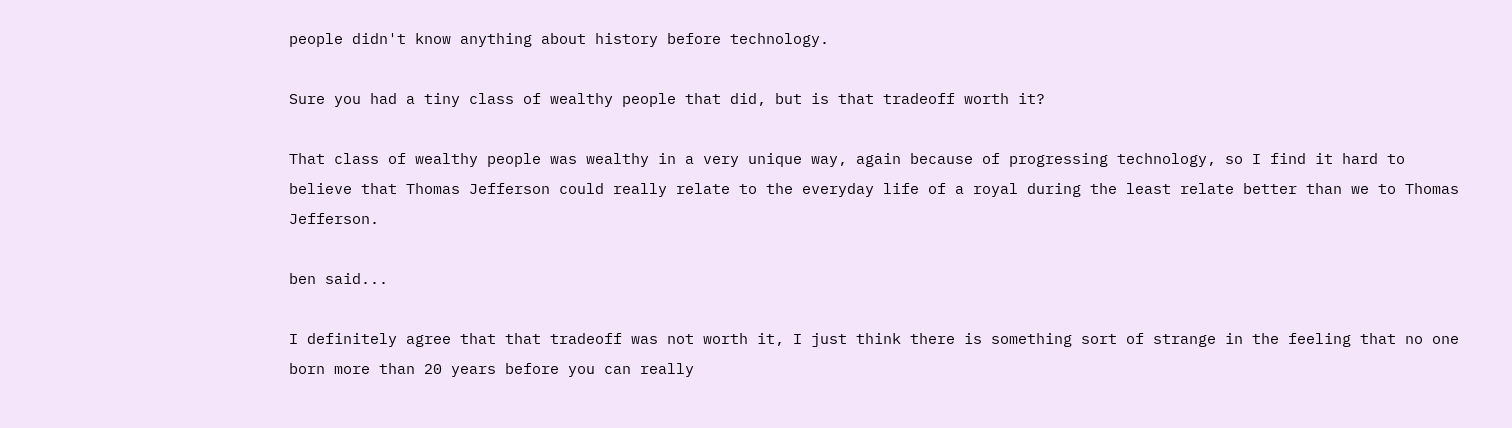people didn't know anything about history before technology.

Sure you had a tiny class of wealthy people that did, but is that tradeoff worth it?

That class of wealthy people was wealthy in a very unique way, again because of progressing technology, so I find it hard to believe that Thomas Jefferson could really relate to the everyday life of a royal during the least relate better than we to Thomas Jefferson.

ben said...

I definitely agree that that tradeoff was not worth it, I just think there is something sort of strange in the feeling that no one born more than 20 years before you can really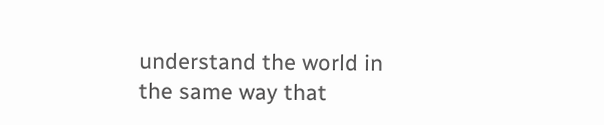understand the world in the same way that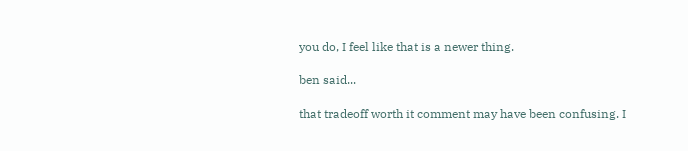you do, I feel like that is a newer thing.

ben said...

that tradeoff worth it comment may have been confusing. I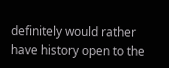definitely would rather have history open to the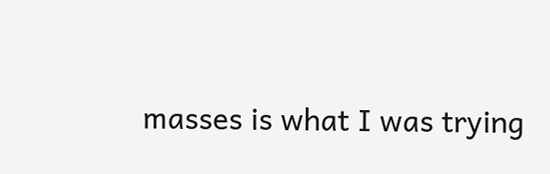masses is what I was trying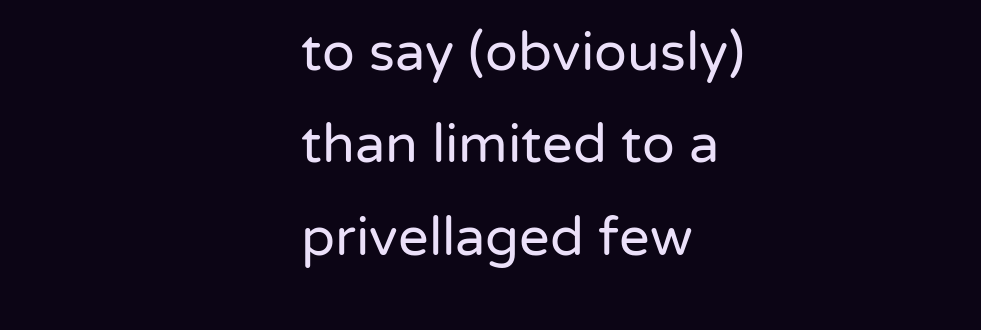to say (obviously) than limited to a privellaged few